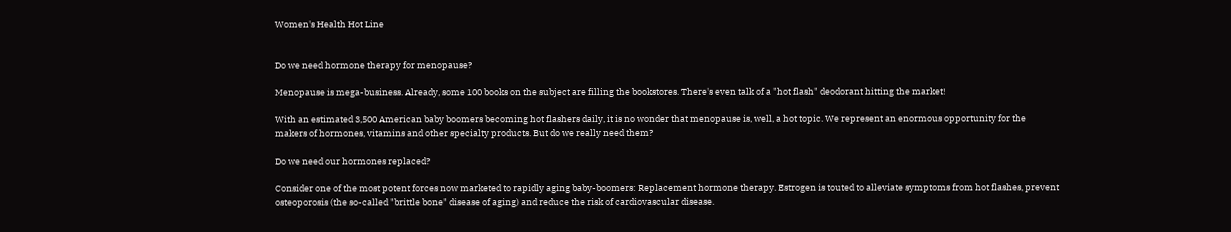Women's Health Hot Line


Do we need hormone therapy for menopause?

Menopause is mega-business. Already, some 100 books on the subject are filling the bookstores. There's even talk of a "hot flash" deodorant hitting the market!

With an estimated 3,500 American baby boomers becoming hot flashers daily, it is no wonder that menopause is, well, a hot topic. We represent an enormous opportunity for the makers of hormones, vitamins and other specialty products. But do we really need them?

Do we need our hormones replaced?

Consider one of the most potent forces now marketed to rapidly aging baby-boomers: Replacement hormone therapy. Estrogen is touted to alleviate symptoms from hot flashes, prevent osteoporosis (the so-called "brittle bone" disease of aging) and reduce the risk of cardiovascular disease.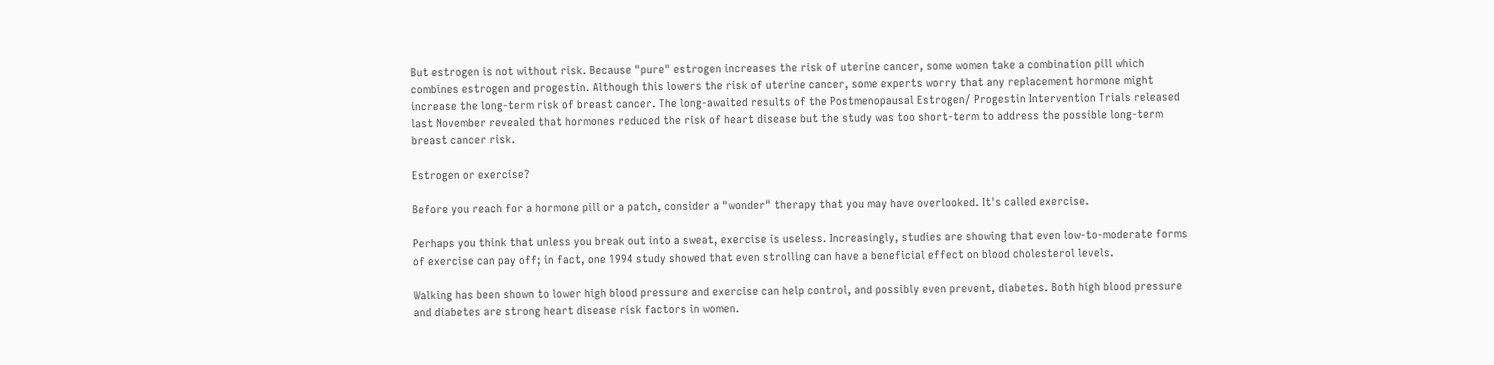But estrogen is not without risk. Because "pure" estrogen increases the risk of uterine cancer, some women take a combination pill which combines estrogen and progestin. Although this lowers the risk of uterine cancer, some experts worry that any replacement hormone might increase the long-term risk of breast cancer. The long-awaited results of the Postmenopausal Estrogen/ Progestin Intervention Trials released last November revealed that hormones reduced the risk of heart disease but the study was too short-term to address the possible long-term breast cancer risk.

Estrogen or exercise?

Before you reach for a hormone pill or a patch, consider a "wonder" therapy that you may have overlooked. It's called exercise.

Perhaps you think that unless you break out into a sweat, exercise is useless. Increasingly, studies are showing that even low-to-moderate forms of exercise can pay off; in fact, one 1994 study showed that even strolling can have a beneficial effect on blood cholesterol levels.

Walking has been shown to lower high blood pressure and exercise can help control, and possibly even prevent, diabetes. Both high blood pressure and diabetes are strong heart disease risk factors in women.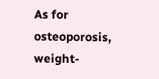As for osteoporosis, weight-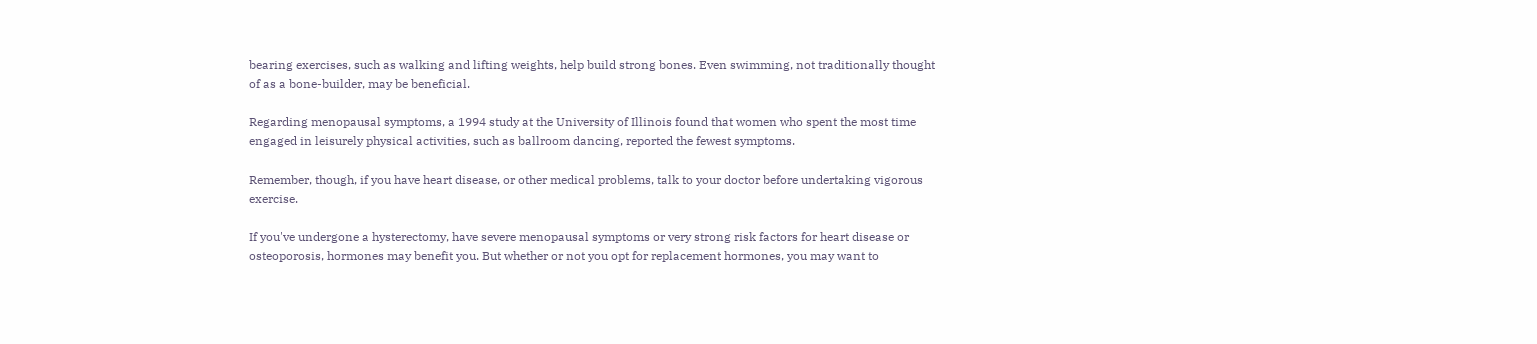bearing exercises, such as walking and lifting weights, help build strong bones. Even swimming, not traditionally thought of as a bone-builder, may be beneficial.

Regarding menopausal symptoms, a 1994 study at the University of Illinois found that women who spent the most time engaged in leisurely physical activities, such as ballroom dancing, reported the fewest symptoms.

Remember, though, if you have heart disease, or other medical problems, talk to your doctor before undertaking vigorous exercise.

If you've undergone a hysterectomy, have severe menopausal symptoms or very strong risk factors for heart disease or osteoporosis, hormones may benefit you. But whether or not you opt for replacement hormones, you may want to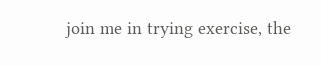join me in trying exercise, the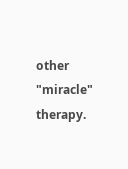other "miracle" therapy.